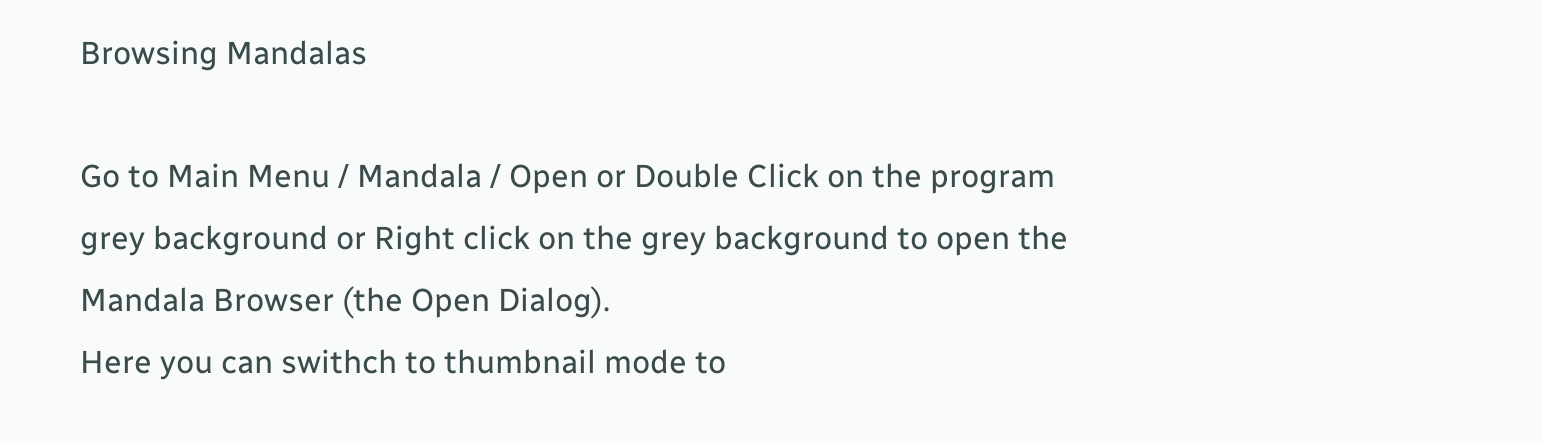Browsing Mandalas

Go to Main Menu / Mandala / Open or Double Click on the program grey background or Right click on the grey background to open the Mandala Browser (the Open Dialog).
Here you can swithch to thumbnail mode to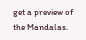get a preview of the Mandalas.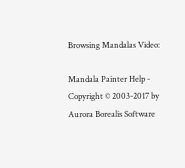Browsing Mandalas Video:

Mandala Painter Help -
Copyright © 2003-2017 by Aurora Borealis Software